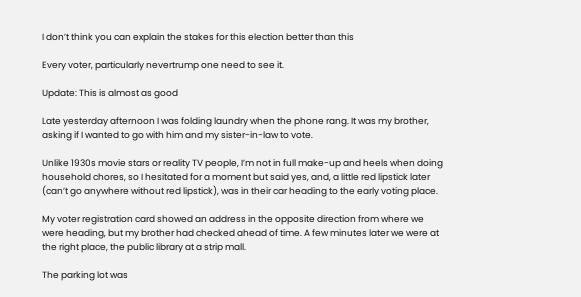I don’t think you can explain the stakes for this election better than this

Every voter, particularly nevertrump one need to see it.

Update: This is almost as good

Late yesterday afternoon I was folding laundry when the phone rang. It was my brother, asking if I wanted to go with him and my sister-in-law to vote.

Unlike 1930s movie stars or reality TV people, I’m not in full make-up and heels when doing household chores, so I hesitated for a moment but said yes, and, a little red lipstick later (can’t go anywhere without red lipstick), was in their car heading to the early voting place.

My voter registration card showed an address in the opposite direction from where we were heading, but my brother had checked ahead of time. A few minutes later we were at the right place, the public library at a strip mall.

The parking lot was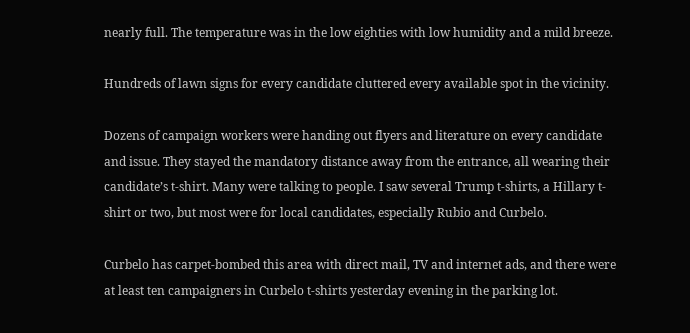nearly full. The temperature was in the low eighties with low humidity and a mild breeze.

Hundreds of lawn signs for every candidate cluttered every available spot in the vicinity.

Dozens of campaign workers were handing out flyers and literature on every candidate and issue. They stayed the mandatory distance away from the entrance, all wearing their candidate’s t-shirt. Many were talking to people. I saw several Trump t-shirts, a Hillary t-shirt or two, but most were for local candidates, especially Rubio and Curbelo.

Curbelo has carpet-bombed this area with direct mail, TV and internet ads, and there were at least ten campaigners in Curbelo t-shirts yesterday evening in the parking lot.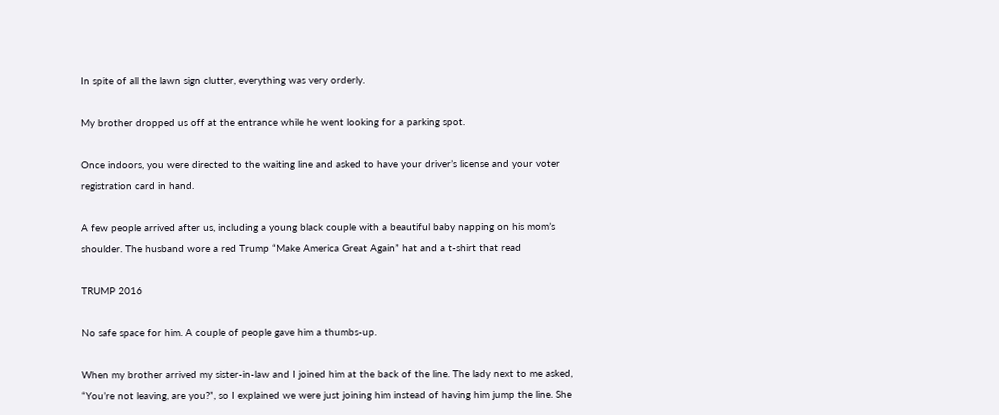In spite of all the lawn sign clutter, everything was very orderly.

My brother dropped us off at the entrance while he went looking for a parking spot.

Once indoors, you were directed to the waiting line and asked to have your driver’s license and your voter registration card in hand.

A few people arrived after us, including a young black couple with a beautiful baby napping on his mom’s shoulder. The husband wore a red Trump “Make America Great Again” hat and a t-shirt that read

TRUMP 2016

No safe space for him. A couple of people gave him a thumbs-up.

When my brother arrived my sister-in-law and I joined him at the back of the line. The lady next to me asked, “You’re not leaving, are you?”, so I explained we were just joining him instead of having him jump the line. She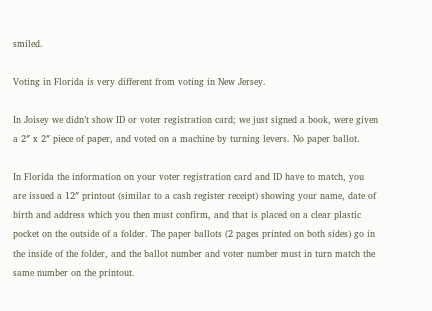smiled.

Voting in Florida is very different from voting in New Jersey.

In Joisey we didn’t show ID or voter registration card; we just signed a book, were given a 2″ x 2″ piece of paper, and voted on a machine by turning levers. No paper ballot.

In Florida the information on your voter registration card and ID have to match, you are issued a 12″ printout (similar to a cash register receipt) showing your name, date of birth and address which you then must confirm, and that is placed on a clear plastic pocket on the outside of a folder. The paper ballots (2 pages printed on both sides) go in the inside of the folder, and the ballot number and voter number must in turn match the same number on the printout.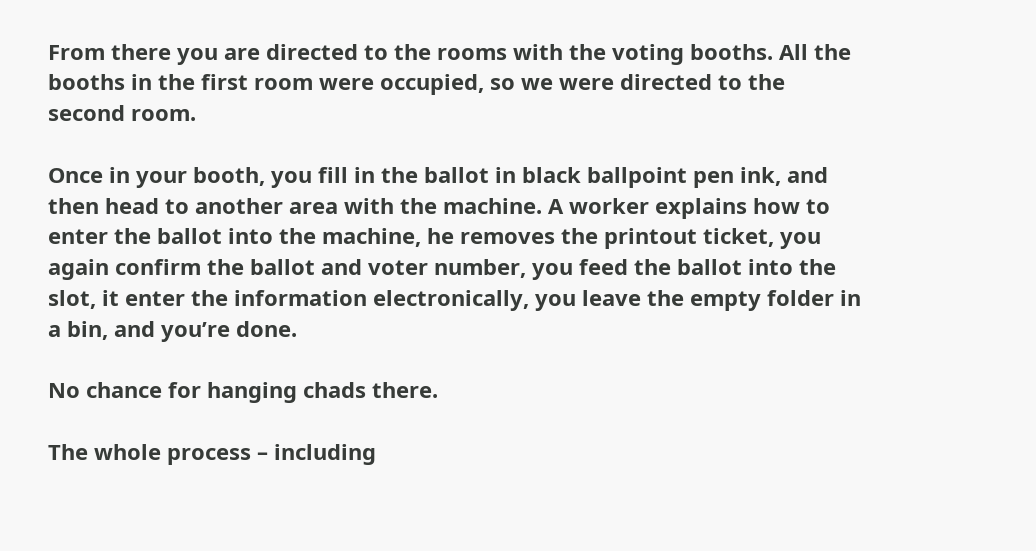From there you are directed to the rooms with the voting booths. All the booths in the first room were occupied, so we were directed to the second room.

Once in your booth, you fill in the ballot in black ballpoint pen ink, and then head to another area with the machine. A worker explains how to enter the ballot into the machine, he removes the printout ticket, you again confirm the ballot and voter number, you feed the ballot into the slot, it enter the information electronically, you leave the empty folder in a bin, and you’re done.

No chance for hanging chads there.

The whole process – including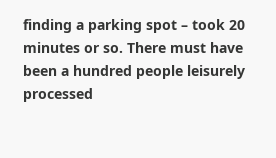finding a parking spot – took 20 minutes or so. There must have been a hundred people leisurely processed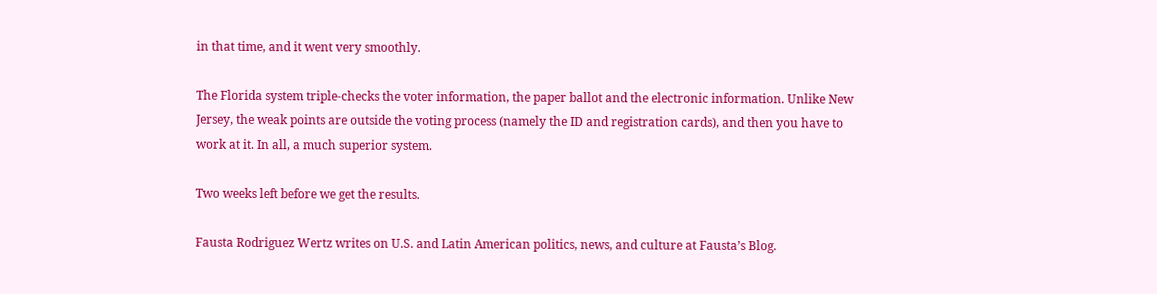in that time, and it went very smoothly.

The Florida system triple-checks the voter information, the paper ballot and the electronic information. Unlike New Jersey, the weak points are outside the voting process (namely the ID and registration cards), and then you have to work at it. In all, a much superior system.

Two weeks left before we get the results.

Fausta Rodriguez Wertz writes on U.S. and Latin American politics, news, and culture at Fausta’s Blog.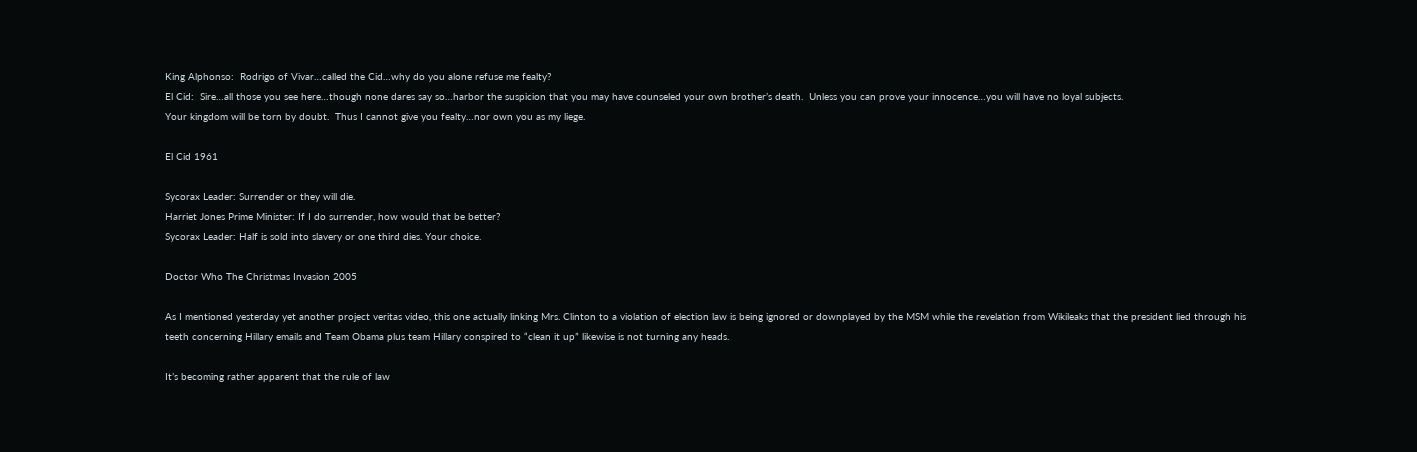King Alphonso:  Rodrigo of Vivar…called the Cid…why do you alone refuse me fealty?
El Cid:  Sire…all those you see here…though none dares say so…harbor the suspicion that you may have counseled your own brother’s death.  Unless you can prove your innocence…you will have no loyal subjects.
Your kingdom will be torn by doubt.  Thus I cannot give you fealty…nor own you as my liege.

El Cid 1961

Sycorax Leader: Surrender or they will die.
Harriet Jones Prime Minister: If I do surrender, how would that be better?
Sycorax Leader: Half is sold into slavery or one third dies. Your choice.

Doctor Who The Christmas Invasion 2005

As I mentioned yesterday yet another project veritas video, this one actually linking Mrs. Clinton to a violation of election law is being ignored or downplayed by the MSM while the revelation from Wikileaks that the president lied through his teeth concerning Hillary emails and Team Obama plus team Hillary conspired to “clean it up” likewise is not turning any heads.

It’s becoming rather apparent that the rule of law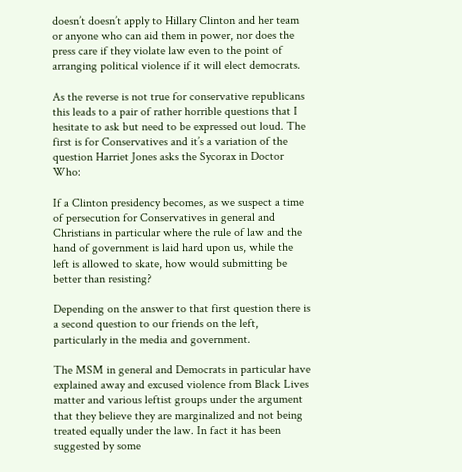doesn’t doesn’t apply to Hillary Clinton and her team or anyone who can aid them in power, nor does the press care if they violate law even to the point of arranging political violence if it will elect democrats.

As the reverse is not true for conservative republicans this leads to a pair of rather horrible questions that I hesitate to ask but need to be expressed out loud. The first is for Conservatives and it’s a variation of the question Harriet Jones asks the Sycorax in Doctor Who:

If a Clinton presidency becomes, as we suspect a time of persecution for Conservatives in general and Christians in particular where the rule of law and the hand of government is laid hard upon us, while the left is allowed to skate, how would submitting be better than resisting?

Depending on the answer to that first question there is a second question to our friends on the left, particularly in the media and government.

The MSM in general and Democrats in particular have explained away and excused violence from Black Lives matter and various leftist groups under the argument that they believe they are marginalized and not being treated equally under the law. In fact it has been suggested by some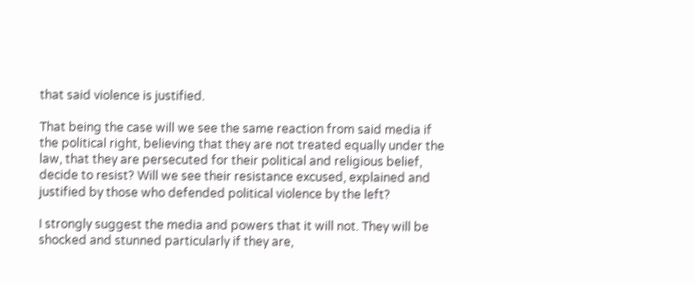that said violence is justified.

That being the case will we see the same reaction from said media if the political right, believing that they are not treated equally under the law, that they are persecuted for their political and religious belief, decide to resist? Will we see their resistance excused, explained and justified by those who defended political violence by the left?

I strongly suggest the media and powers that it will not. They will be shocked and stunned particularly if they are,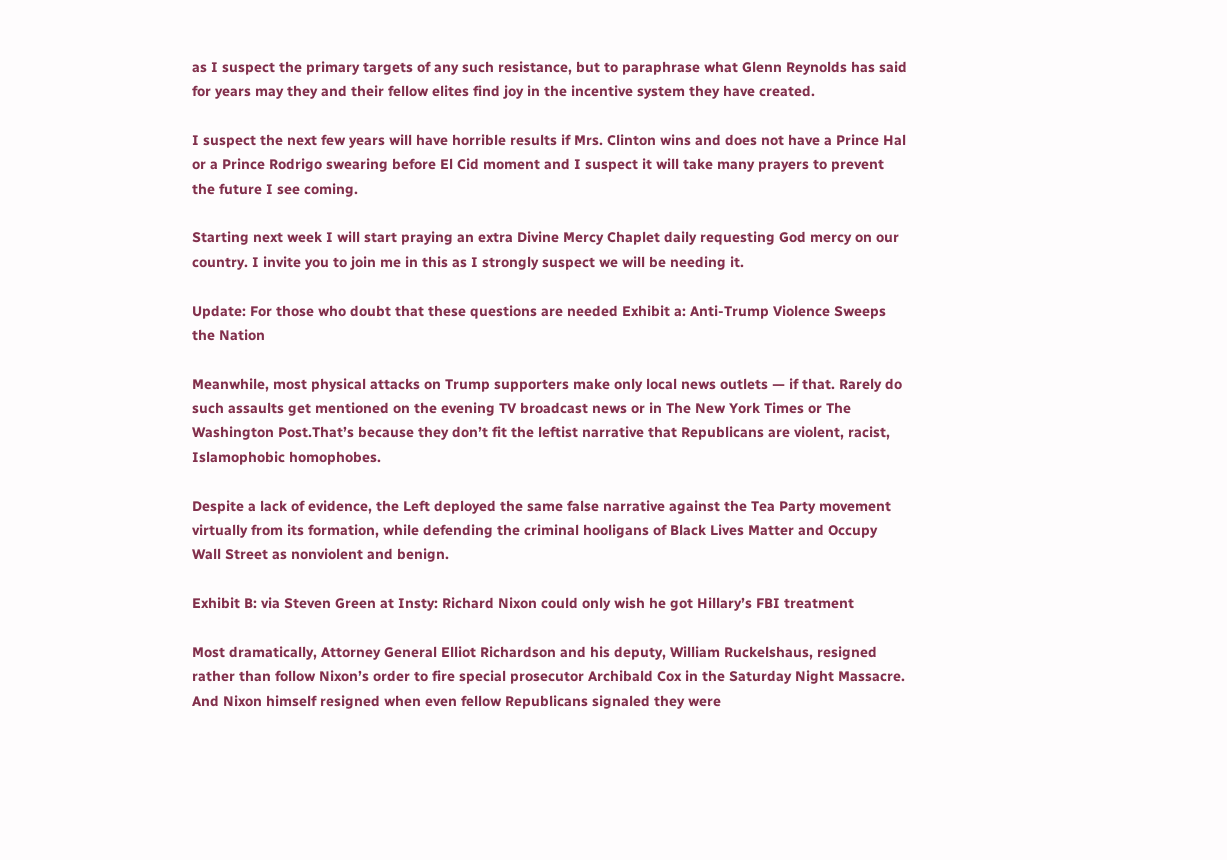as I suspect the primary targets of any such resistance, but to paraphrase what Glenn Reynolds has said for years may they and their fellow elites find joy in the incentive system they have created.

I suspect the next few years will have horrible results if Mrs. Clinton wins and does not have a Prince Hal or a Prince Rodrigo swearing before El Cid moment and I suspect it will take many prayers to prevent the future I see coming.

Starting next week I will start praying an extra Divine Mercy Chaplet daily requesting God mercy on our country. I invite you to join me in this as I strongly suspect we will be needing it.

Update: For those who doubt that these questions are needed Exhibit a: Anti-Trump Violence Sweeps the Nation

Meanwhile, most physical attacks on Trump supporters make only local news outlets — if that. Rarely do such assaults get mentioned on the evening TV broadcast news or in The New York Times or The Washington Post.That’s because they don’t fit the leftist narrative that Republicans are violent, racist, Islamophobic homophobes.

Despite a lack of evidence, the Left deployed the same false narrative against the Tea Party movement virtually from its formation, while defending the criminal hooligans of Black Lives Matter and Occupy Wall Street as nonviolent and benign.

Exhibit B: via Steven Green at Insty: Richard Nixon could only wish he got Hillary’s FBI treatment

Most dramatically, Attorney General Elliot Richardson and his deputy, William Ruckelshaus, resigned rather than follow Nixon’s order to fire special prosecutor Archibald Cox in the Saturday Night Massacre. And Nixon himself resigned when even fellow Republicans signaled they were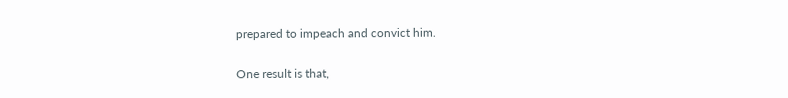prepared to impeach and convict him.

One result is that,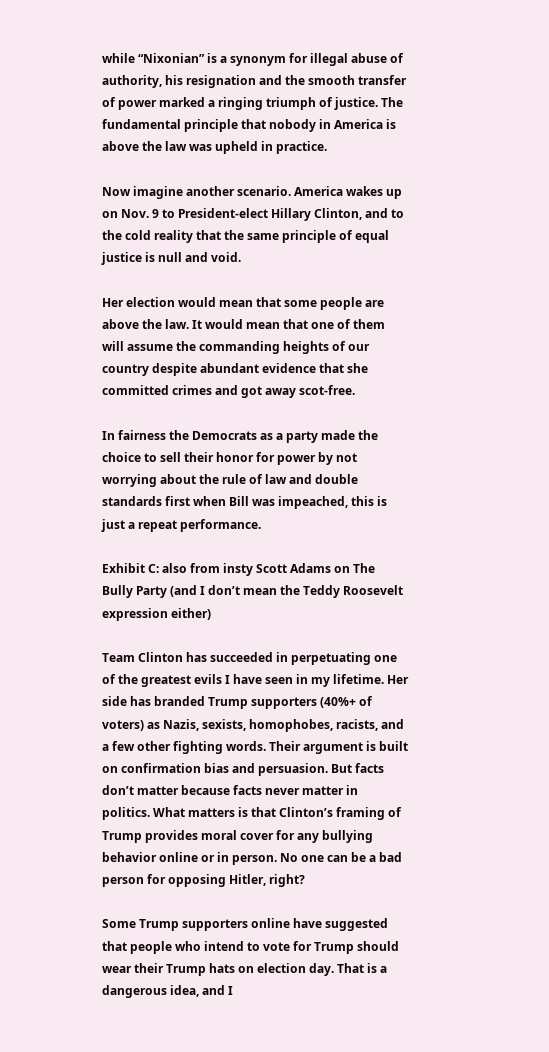while “Nixonian” is a synonym for illegal abuse of authority, his resignation and the smooth transfer of power marked a ringing triumph of justice. The fundamental principle that nobody in America is above the law was upheld in practice.

Now imagine another scenario. America wakes up on Nov. 9 to President-elect Hillary Clinton, and to the cold reality that the same principle of equal justice is null and void.

Her election would mean that some people are above the law. It would mean that one of them will assume the commanding heights of our country despite abundant evidence that she committed crimes and got away scot-free.

In fairness the Democrats as a party made the choice to sell their honor for power by not worrying about the rule of law and double standards first when Bill was impeached, this is just a repeat performance.

Exhibit C: also from insty Scott Adams on The Bully Party (and I don’t mean the Teddy Roosevelt expression either)

Team Clinton has succeeded in perpetuating one of the greatest evils I have seen in my lifetime. Her side has branded Trump supporters (40%+ of voters) as Nazis, sexists, homophobes, racists, and a few other fighting words. Their argument is built on confirmation bias and persuasion. But facts don’t matter because facts never matter in politics. What matters is that Clinton’s framing of Trump provides moral cover for any bullying behavior online or in person. No one can be a bad person for opposing Hitler, right?

Some Trump supporters online have suggested that people who intend to vote for Trump should wear their Trump hats on election day. That is a dangerous idea, and I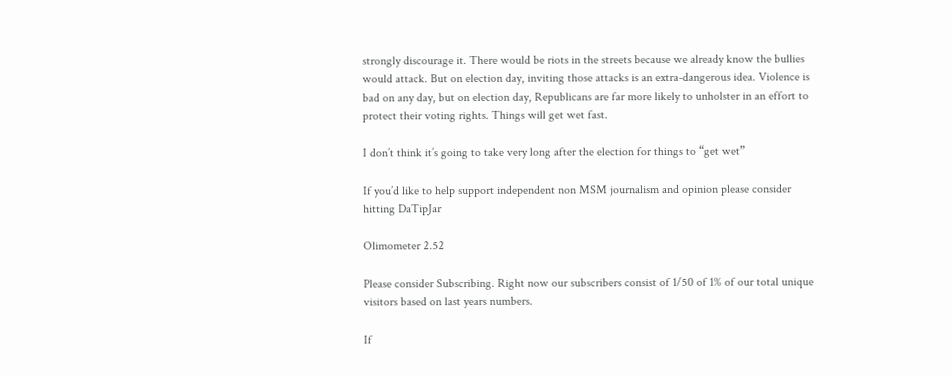strongly discourage it. There would be riots in the streets because we already know the bullies would attack. But on election day, inviting those attacks is an extra-dangerous idea. Violence is bad on any day, but on election day, Republicans are far more likely to unholster in an effort to protect their voting rights. Things will get wet fast.

I don’t think it’s going to take very long after the election for things to “get wet”

If you’d like to help support independent non MSM journalism and opinion please consider hitting DaTipJar

Olimometer 2.52

Please consider Subscribing. Right now our subscribers consist of 1/50 of 1% of our total unique visitors based on last years numbers.

If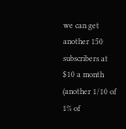we can get another 150 subscribers at $10 a month (another 1/10 of 1% of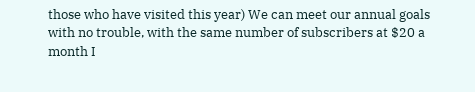those who have visited this year) We can meet our annual goals with no trouble, with the same number of subscribers at $20 a month I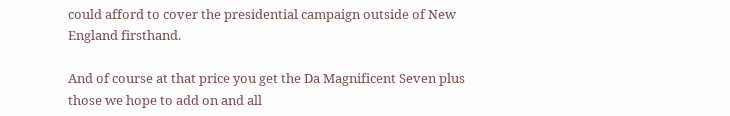could afford to cover the presidential campaign outside of New England firsthand.

And of course at that price you get the Da Magnificent Seven plus those we hope to add on and all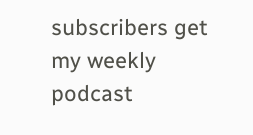subscribers get my weekly podcast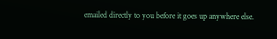emailed directly to you before it goes up anywhere else.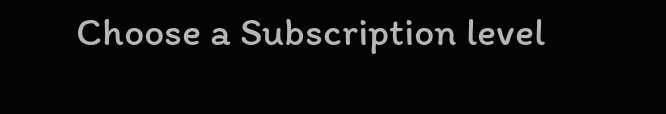Choose a Subscription level